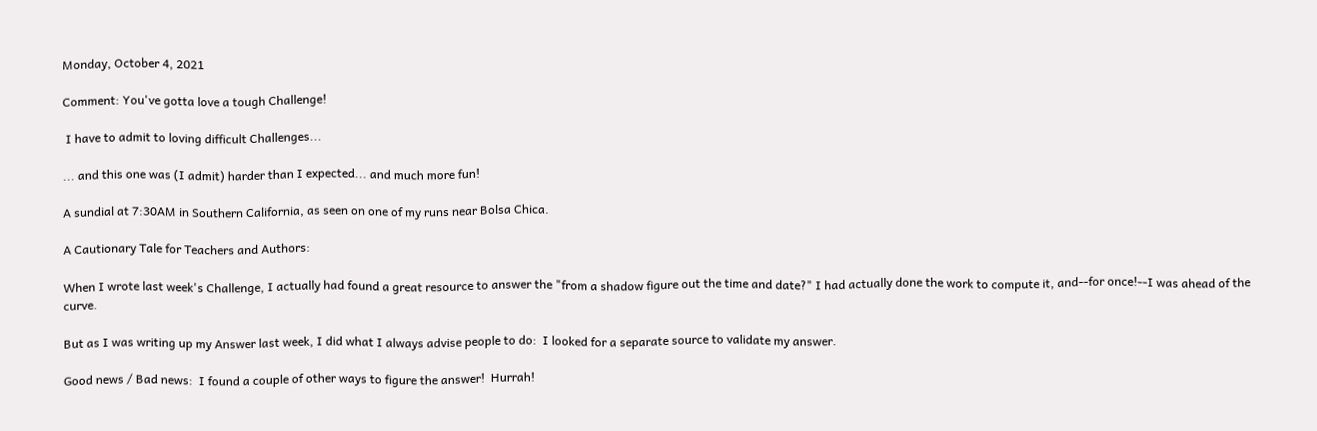Monday, October 4, 2021

Comment: You've gotta love a tough Challenge!

 I have to admit to loving difficult Challenges...

... and this one was (I admit) harder than I expected... and much more fun!

A sundial at 7:30AM in Southern California, as seen on one of my runs near Bolsa Chica.

A Cautionary Tale for Teachers and Authors:

When I wrote last week's Challenge, I actually had found a great resource to answer the "from a shadow figure out the time and date?" I had actually done the work to compute it, and--for once!--I was ahead of the curve.

But as I was writing up my Answer last week, I did what I always advise people to do:  I looked for a separate source to validate my answer.

Good news / Bad news:  I found a couple of other ways to figure the answer!  Hurrah!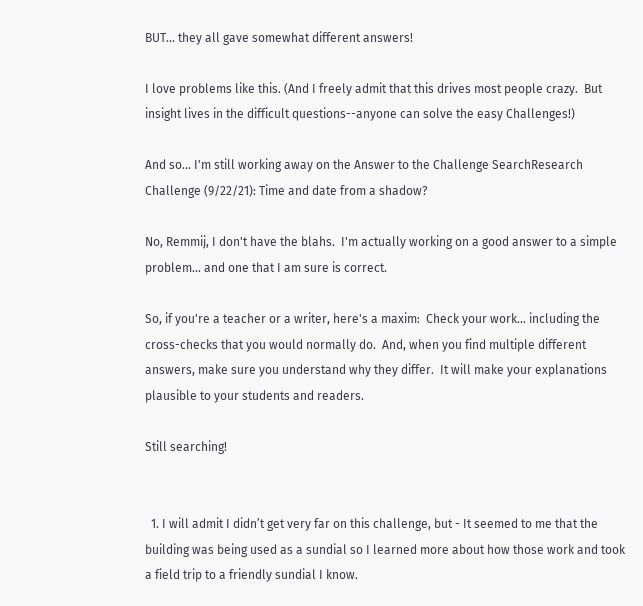BUT... they all gave somewhat different answers!

I love problems like this. (And I freely admit that this drives most people crazy.  But insight lives in the difficult questions--anyone can solve the easy Challenges!)

And so... I'm still working away on the Answer to the Challenge SearchResearch Challenge (9/22/21): Time and date from a shadow?

No, Remmij, I don't have the blahs.  I'm actually working on a good answer to a simple problem... and one that I am sure is correct.

So, if you're a teacher or a writer, here's a maxim:  Check your work... including the cross-checks that you would normally do.  And, when you find multiple different answers, make sure you understand why they differ.  It will make your explanations plausible to your students and readers.

Still searching!


  1. I will admit I didn’t get very far on this challenge, but - It seemed to me that the building was being used as a sundial so I learned more about how those work and took a field trip to a friendly sundial I know.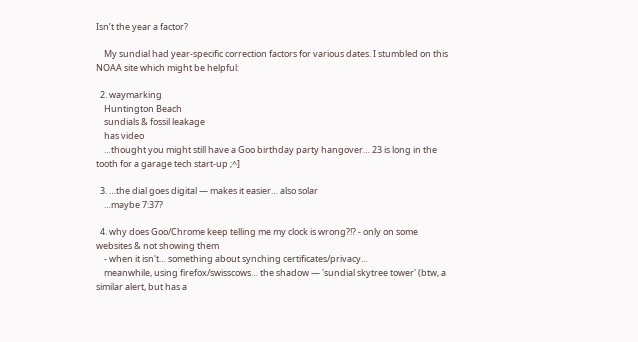Isn’t the year a factor?

    My sundial had year-specific correction factors for various dates. I stumbled on this NOAA site which might be helpful:

  2. waymarking
    Huntington Beach
    sundials & fossil leakage
    has video
    …thought you might still have a Goo birthday party hangover… 23 is long in the tooth for a garage tech start-up ;^]

  3. …the dial goes digital — makes it easier… also solar
    …maybe 7:37?

  4. why does Goo/Chrome keep telling me my clock is wrong?!? - only on some websites & not showing them
    - when it isn't… something about synching certificates/privacy…
    meanwhile, using firefox/swisscows… the shadow — 'sundial skytree tower' (btw, a similar alert, but has a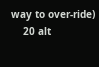way to over-ride)
    20 alt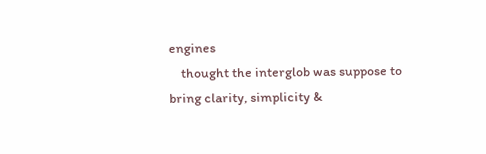engines
    thought the interglob was suppose to bring clarity, simplicity &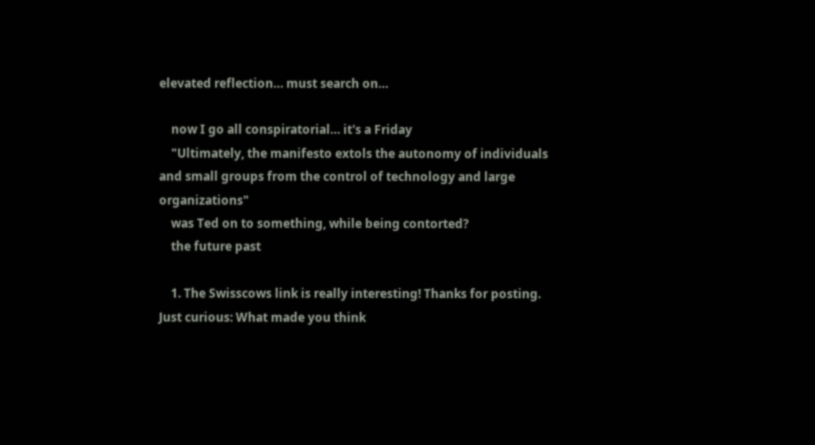elevated reflection… must search on…

    now I go all conspiratorial… it's a Friday
    "Ultimately, the manifesto extols the autonomy of individuals and small groups from the control of technology and large organizations"
    was Ted on to something, while being contorted?
    the future past

    1. The Swisscows link is really interesting! Thanks for posting. Just curious: What made you think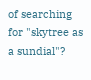of searching for "skytree as a sundial"?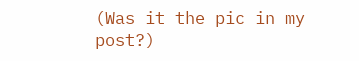(Was it the pic in my post?)